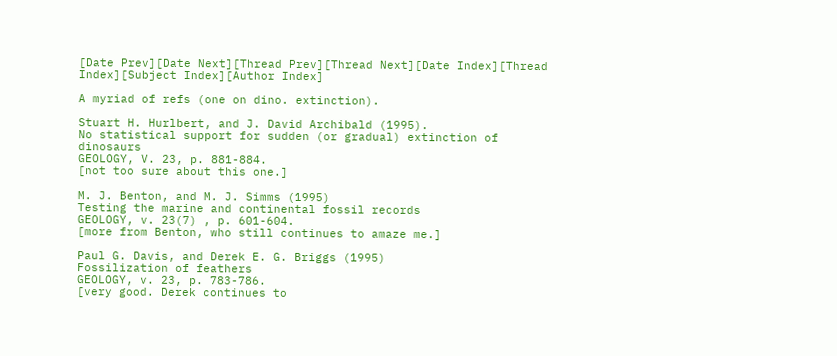[Date Prev][Date Next][Thread Prev][Thread Next][Date Index][Thread Index][Subject Index][Author Index]

A myriad of refs (one on dino. extinction).

Stuart H. Hurlbert, and J. David Archibald (1995).
No statistical support for sudden (or gradual) extinction of dinosaurs
GEOLOGY, V. 23, p. 881-884.
[not too sure about this one.]

M. J. Benton, and M. J. Simms (1995)
Testing the marine and continental fossil records
GEOLOGY, v. 23(7) , p. 601-604.
[more from Benton, who still continues to amaze me.]

Paul G. Davis, and Derek E. G. Briggs (1995)
Fossilization of feathers
GEOLOGY, v. 23, p. 783-786.
[very good. Derek continues to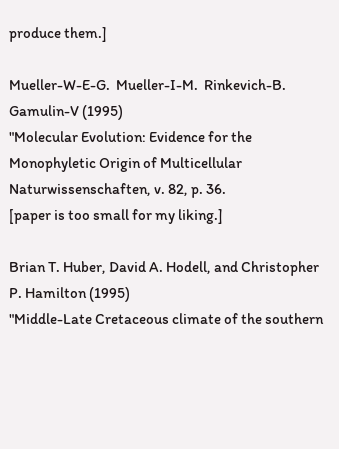produce them.]

Mueller-W-E-G.  Mueller-I-M.  Rinkevich-B.  Gamulin-V (1995)
"Molecular Evolution: Evidence for the Monophyletic Origin of Multicellular
Naturwissenschaften, v. 82, p. 36.
[paper is too small for my liking.]

Brian T. Huber, David A. Hodell, and Christopher P. Hamilton (1995)
"Middle-Late Cretaceous climate of the southern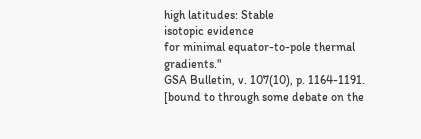high latitudes: Stable
isotopic evidence
for minimal equator-to-pole thermal gradients."
GSA Bulletin, v. 107(10), p. 1164-1191.
[bound to through some debate on the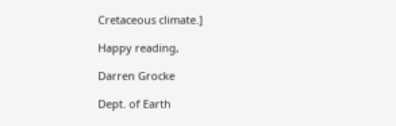Cretaceous climate.]

Happy reading,

Darren Grocke

Dept. of Earth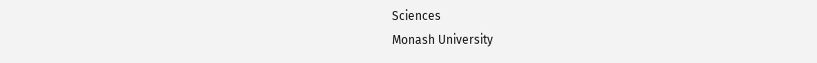Sciences
Monash University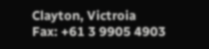Clayton, Victroia
Fax: +61 3 9905 4903